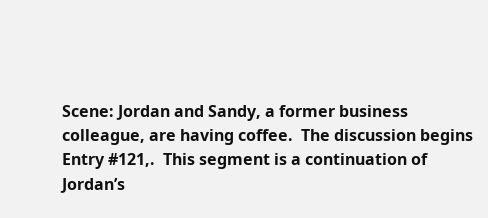Scene: Jordan and Sandy, a former business colleague, are having coffee.  The discussion begins Entry #121,.  This segment is a continuation of Jordan’s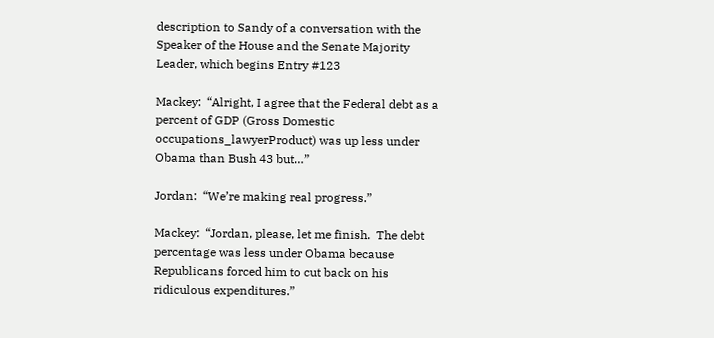description to Sandy of a conversation with the Speaker of the House and the Senate Majority Leader, which begins Entry #123

Mackey:  “Alright, I agree that the Federal debt as a percent of GDP (Gross Domestic occupations_lawyerProduct) was up less under Obama than Bush 43 but…”

Jordan:  “We’re making real progress.”

Mackey:  “Jordan, please, let me finish.  The debt percentage was less under Obama because Republicans forced him to cut back on his ridiculous expenditures.”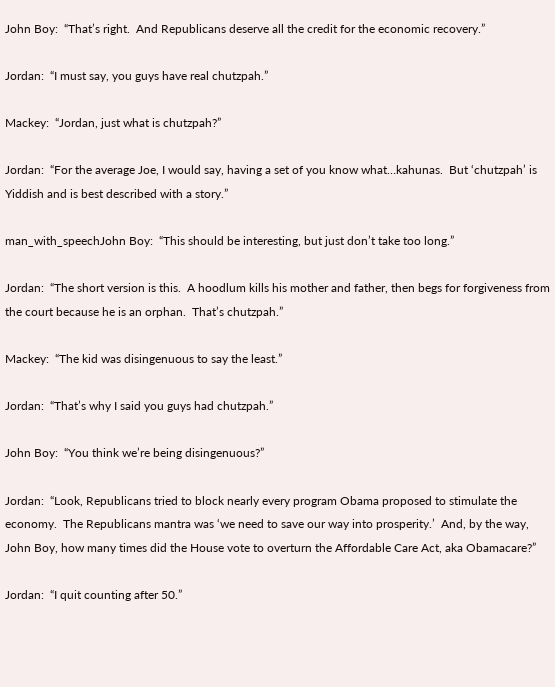John Boy:  “That’s right.  And Republicans deserve all the credit for the economic recovery.”

Jordan:  “I must say, you guys have real chutzpah.”

Mackey:  “Jordan, just what is chutzpah?”

Jordan:  “For the average Joe, I would say, having a set of you know what…kahunas.  But ‘chutzpah’ is Yiddish and is best described with a story.”

man_with_speechJohn Boy:  “This should be interesting, but just don’t take too long.”

Jordan:  “The short version is this.  A hoodlum kills his mother and father, then begs for forgiveness from the court because he is an orphan.  That’s chutzpah.”

Mackey:  “The kid was disingenuous to say the least.”

Jordan:  “That’s why I said you guys had chutzpah.”

John Boy:  “You think we’re being disingenuous?”

Jordan:  “Look, Republicans tried to block nearly every program Obama proposed to stimulate the economy.  The Republicans mantra was ‘we need to save our way into prosperity.’  And, by the way, John Boy, how many times did the House vote to overturn the Affordable Care Act, aka Obamacare?”

Jordan:  “I quit counting after 50.”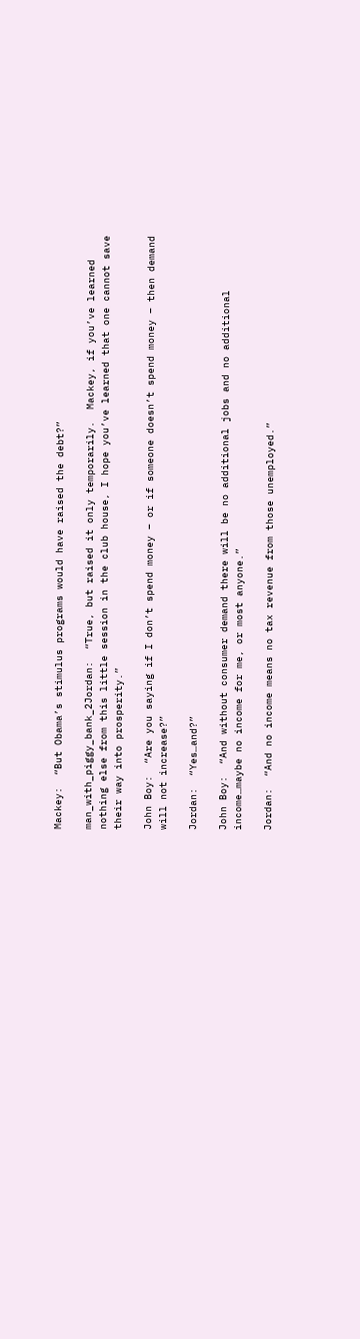Mackey:  “But Obama’s stimulus programs would have raised the debt?”

man_with_piggy_bank_2Jordan:  “True, but raised it only temporarily.  Mackey, if you’ve learned nothing else from this little session in the club house, I hope you’ve learned that one cannot save their way into prosperity.”

John Boy:  “Are you saying if I don’t spend money – or if someone doesn’t spend money – then demand will not increase?”

Jordan:  “Yes…and?”

John Boy:  “And without consumer demand there will be no additional jobs and no additional income…maybe no income for me, or most anyone.”

Jordan:  “And no income means no tax revenue from those unemployed.”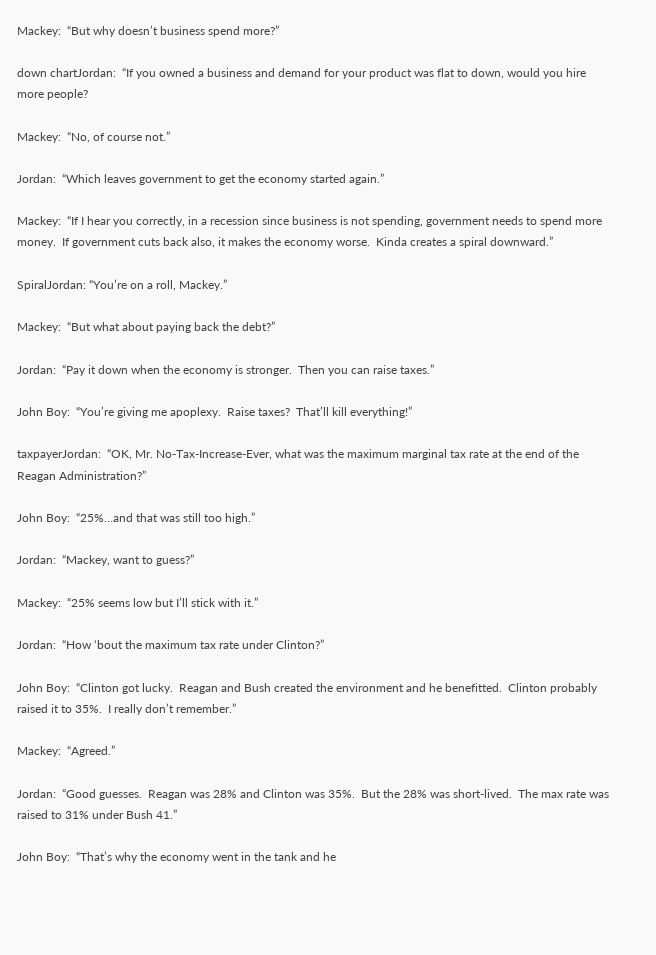Mackey:  “But why doesn’t business spend more?”

down chartJordan:  “If you owned a business and demand for your product was flat to down, would you hire more people?

Mackey:  “No, of course not.”

Jordan:  “Which leaves government to get the economy started again.”

Mackey:  “If I hear you correctly, in a recession since business is not spending, government needs to spend more money.  If government cuts back also, it makes the economy worse.  Kinda creates a spiral downward.”

SpiralJordan: “You’re on a roll, Mackey.”

Mackey:  “But what about paying back the debt?”

Jordan:  “Pay it down when the economy is stronger.  Then you can raise taxes.”

John Boy:  “You’re giving me apoplexy.  Raise taxes?  That’ll kill everything!”

taxpayerJordan:  “OK, Mr. No-Tax-Increase-Ever, what was the maximum marginal tax rate at the end of the Reagan Administration?”

John Boy:  “25%…and that was still too high.”

Jordan:  “Mackey, want to guess?”

Mackey:  “25% seems low but I’ll stick with it.”

Jordan:  “How ‘bout the maximum tax rate under Clinton?”

John Boy:  “Clinton got lucky.  Reagan and Bush created the environment and he benefitted.  Clinton probably raised it to 35%.  I really don’t remember.”

Mackey:  “Agreed.”

Jordan:  “Good guesses.  Reagan was 28% and Clinton was 35%.  But the 28% was short-lived.  The max rate was raised to 31% under Bush 41.”

John Boy:  “That’s why the economy went in the tank and he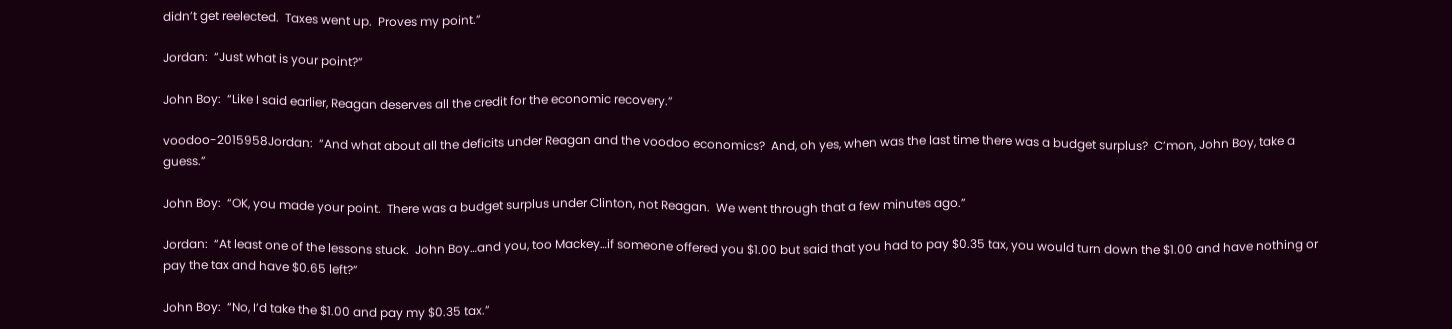didn’t get reelected.  Taxes went up.  Proves my point.”

Jordan:  “Just what is your point?”

John Boy:  “Like I said earlier, Reagan deserves all the credit for the economic recovery.”

voodoo-2015958Jordan:  “And what about all the deficits under Reagan and the voodoo economics?  And, oh yes, when was the last time there was a budget surplus?  C’mon, John Boy, take a guess.”

John Boy:  “OK, you made your point.  There was a budget surplus under Clinton, not Reagan.  We went through that a few minutes ago.”

Jordan:  “At least one of the lessons stuck.  John Boy…and you, too Mackey…if someone offered you $1.00 but said that you had to pay $0.35 tax, you would turn down the $1.00 and have nothing or pay the tax and have $0.65 left?”

John Boy:  “No, I’d take the $1.00 and pay my $0.35 tax.”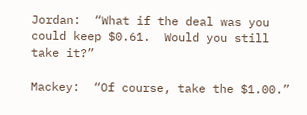Jordan:  “What if the deal was you could keep $0.61.  Would you still take it?”

Mackey:  “Of course, take the $1.00.”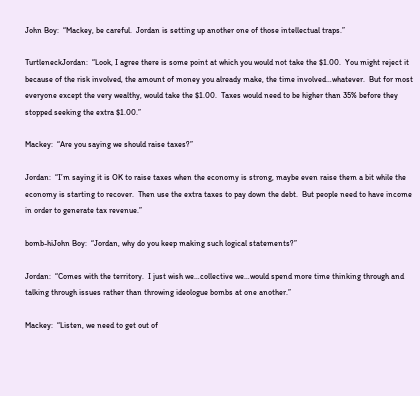John Boy:  “Mackey, be careful.  Jordan is setting up another one of those intellectual traps.”

TurtleneckJordan:  “Look, I agree there is some point at which you would not take the $1.00.  You might reject it because of the risk involved, the amount of money you already make, the time involved…whatever.  But for most everyone except the very wealthy, would take the $1.00.  Taxes would need to be higher than 35% before they stopped seeking the extra $1.00.”

Mackey:  “Are you saying we should raise taxes?”

Jordan:  “I’m saying it is OK to raise taxes when the economy is strong, maybe even raise them a bit while the economy is starting to recover.  Then use the extra taxes to pay down the debt.  But people need to have income in order to generate tax revenue.”

bomb-hiJohn Boy:  “Jordan, why do you keep making such logical statements?”

Jordan:  “Comes with the territory.  I just wish we…collective we…would spend more time thinking through and talking through issues rather than throwing ideologue bombs at one another.”

Mackey:  “Listen, we need to get out of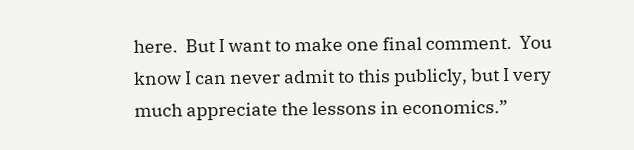here.  But I want to make one final comment.  You know I can never admit to this publicly, but I very much appreciate the lessons in economics.”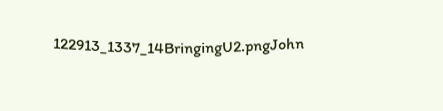122913_1337_14BringingU2.pngJohn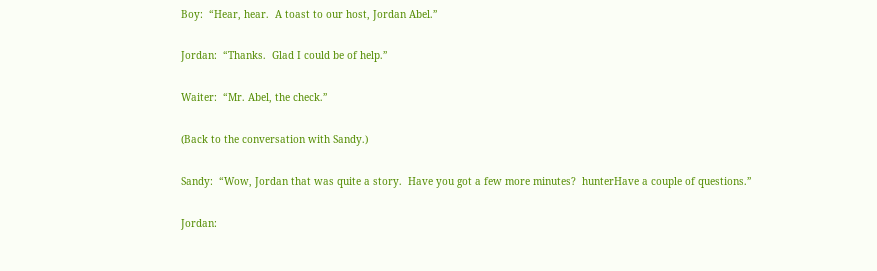Boy:  “Hear, hear.  A toast to our host, Jordan Abel.”

Jordan:  “Thanks.  Glad I could be of help.”

Waiter:  “Mr. Abel, the check.”

(Back to the conversation with Sandy.)

Sandy:  “Wow, Jordan that was quite a story.  Have you got a few more minutes?  hunterHave a couple of questions.”

Jordan: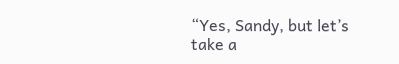“Yes, Sandy, but let’s take a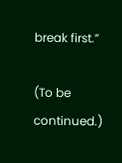break first.”

(To be continued.)